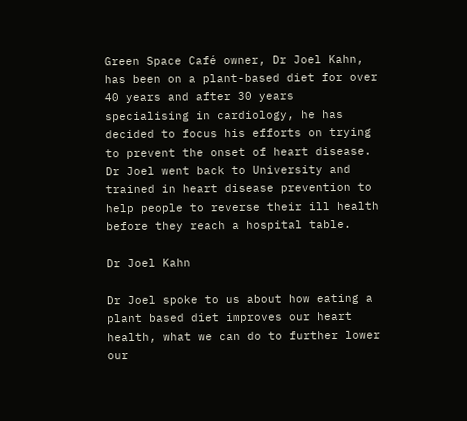Green Space Café owner, Dr Joel Kahn, has been on a plant-based diet for over 40 years and after 30 years specialising in cardiology, he has decided to focus his efforts on trying to prevent the onset of heart disease. Dr Joel went back to University and trained in heart disease prevention to help people to reverse their ill health before they reach a hospital table.

Dr Joel Kahn

Dr Joel spoke to us about how eating a plant based diet improves our heart health, what we can do to further lower our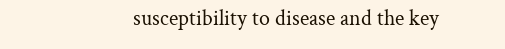susceptibility to disease and the key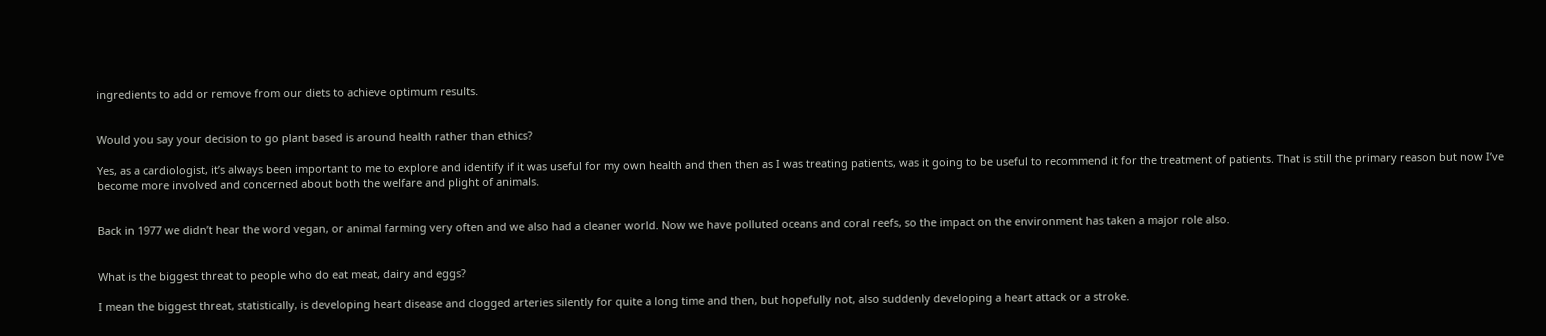ingredients to add or remove from our diets to achieve optimum results.


Would you say your decision to go plant based is around health rather than ethics?

Yes, as a cardiologist, it’s always been important to me to explore and identify if it was useful for my own health and then then as I was treating patients, was it going to be useful to recommend it for the treatment of patients. That is still the primary reason but now I’ve become more involved and concerned about both the welfare and plight of animals.


Back in 1977 we didn’t hear the word vegan, or animal farming very often and we also had a cleaner world. Now we have polluted oceans and coral reefs, so the impact on the environment has taken a major role also.


What is the biggest threat to people who do eat meat, dairy and eggs?

I mean the biggest threat, statistically, is developing heart disease and clogged arteries silently for quite a long time and then, but hopefully not, also suddenly developing a heart attack or a stroke.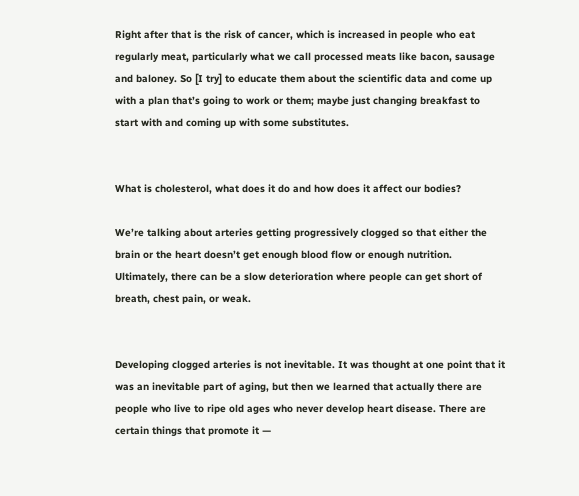Right after that is the risk of cancer, which is increased in people who eat regularly meat, particularly what we call processed meats like bacon, sausage and baloney. So [I try] to educate them about the scientific data and come up with a plan that’s going to work or them; maybe just changing breakfast to start with and coming up with some substitutes.


What is cholesterol, what does it do and how does it affect our bodies?

We’re talking about arteries getting progressively clogged so that either the brain or the heart doesn’t get enough blood flow or enough nutrition. Ultimately, there can be a slow deterioration where people can get short of breath, chest pain, or weak.


Developing clogged arteries is not inevitable. It was thought at one point that it was an inevitable part of aging, but then we learned that actually there are people who live to ripe old ages who never develop heart disease. There are certain things that promote it —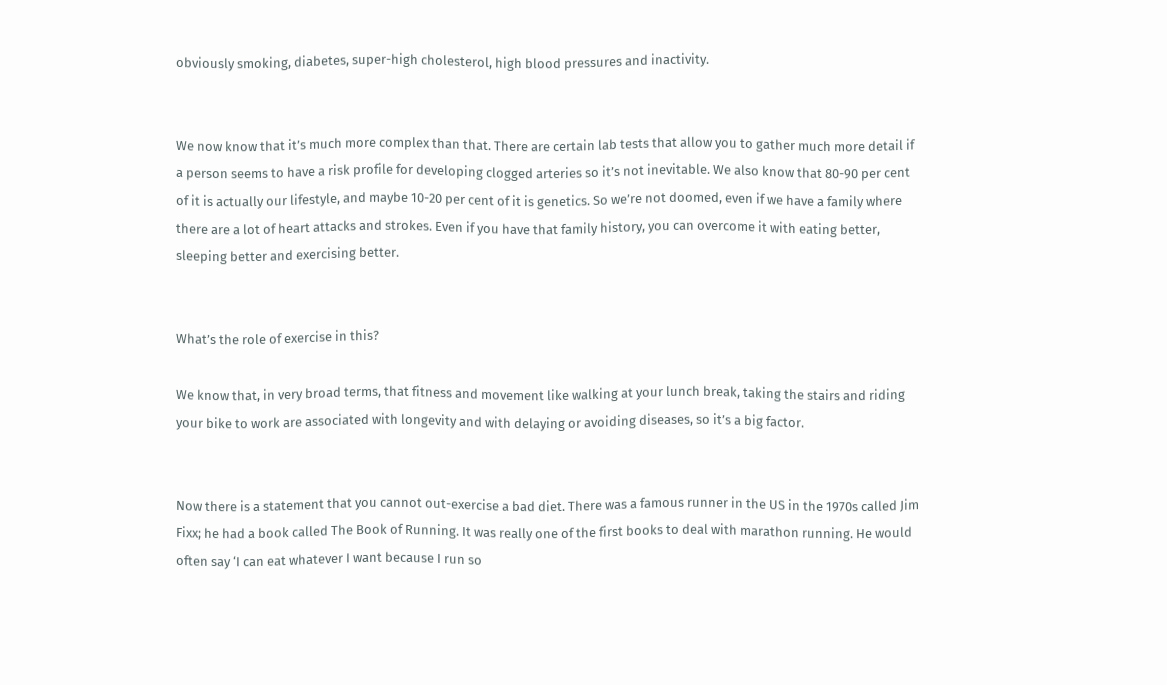obviously smoking, diabetes, super-high cholesterol, high blood pressures and inactivity.


We now know that it’s much more complex than that. There are certain lab tests that allow you to gather much more detail if a person seems to have a risk profile for developing clogged arteries so it’s not inevitable. We also know that 80-90 per cent of it is actually our lifestyle, and maybe 10-20 per cent of it is genetics. So we’re not doomed, even if we have a family where there are a lot of heart attacks and strokes. Even if you have that family history, you can overcome it with eating better, sleeping better and exercising better.


What’s the role of exercise in this?

We know that, in very broad terms, that fitness and movement like walking at your lunch break, taking the stairs and riding your bike to work are associated with longevity and with delaying or avoiding diseases, so it’s a big factor.


Now there is a statement that you cannot out-exercise a bad diet. There was a famous runner in the US in the 1970s called Jim Fixx; he had a book called The Book of Running. It was really one of the first books to deal with marathon running. He would often say ‘I can eat whatever I want because I run so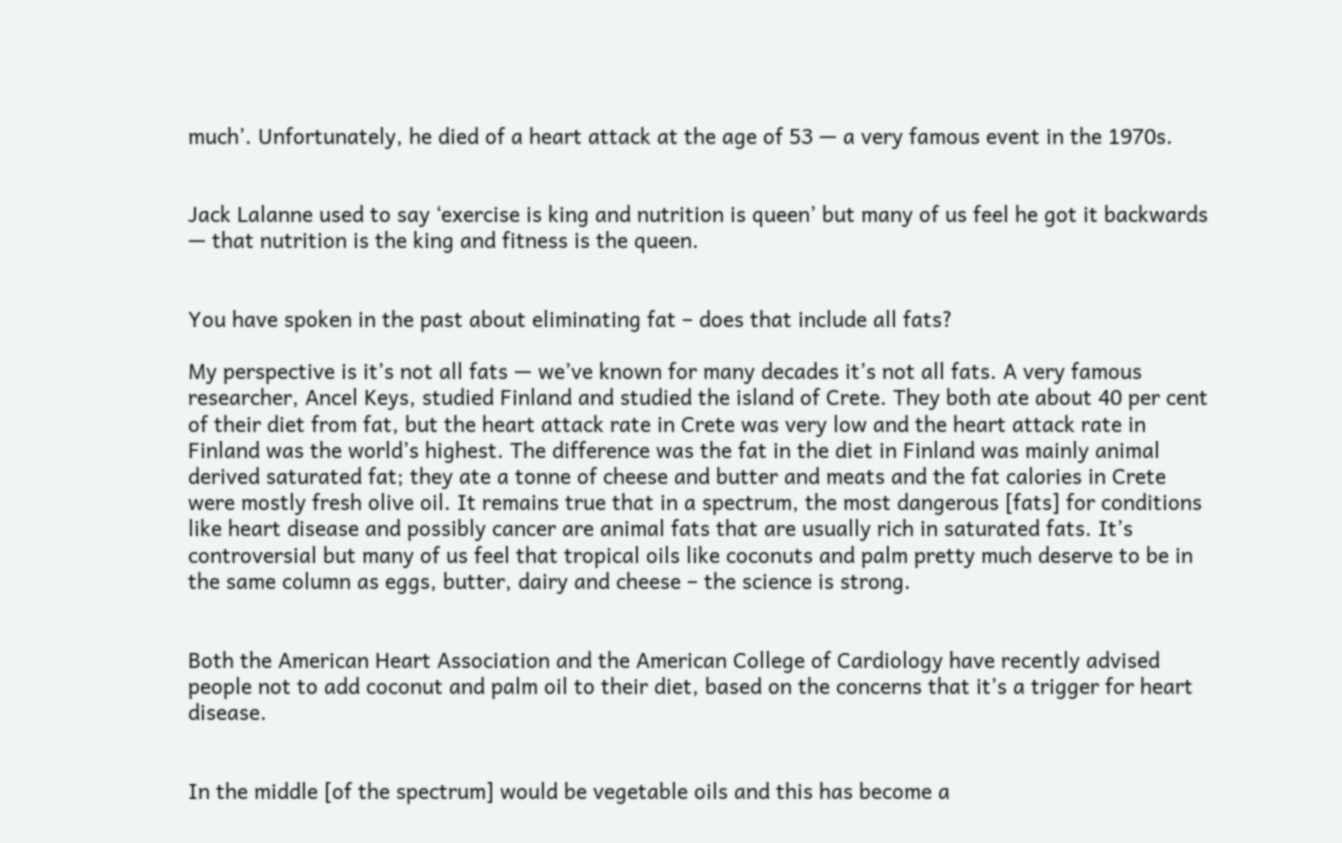much’. Unfortunately, he died of a heart attack at the age of 53 — a very famous event in the 1970s.


Jack Lalanne used to say ‘exercise is king and nutrition is queen’ but many of us feel he got it backwards — that nutrition is the king and fitness is the queen.


You have spoken in the past about eliminating fat – does that include all fats?

My perspective is it’s not all fats — we’ve known for many decades it’s not all fats. A very famous researcher, Ancel Keys, studied Finland and studied the island of Crete. They both ate about 40 per cent of their diet from fat, but the heart attack rate in Crete was very low and the heart attack rate in Finland was the world’s highest. The difference was the fat in the diet in Finland was mainly animal derived saturated fat; they ate a tonne of cheese and butter and meats and the fat calories in Crete were mostly fresh olive oil. It remains true that in a spectrum, the most dangerous [fats] for conditions like heart disease and possibly cancer are animal fats that are usually rich in saturated fats. It’s controversial but many of us feel that tropical oils like coconuts and palm pretty much deserve to be in the same column as eggs, butter, dairy and cheese – the science is strong.


Both the American Heart Association and the American College of Cardiology have recently advised people not to add coconut and palm oil to their diet, based on the concerns that it’s a trigger for heart disease.


In the middle [of the spectrum] would be vegetable oils and this has become a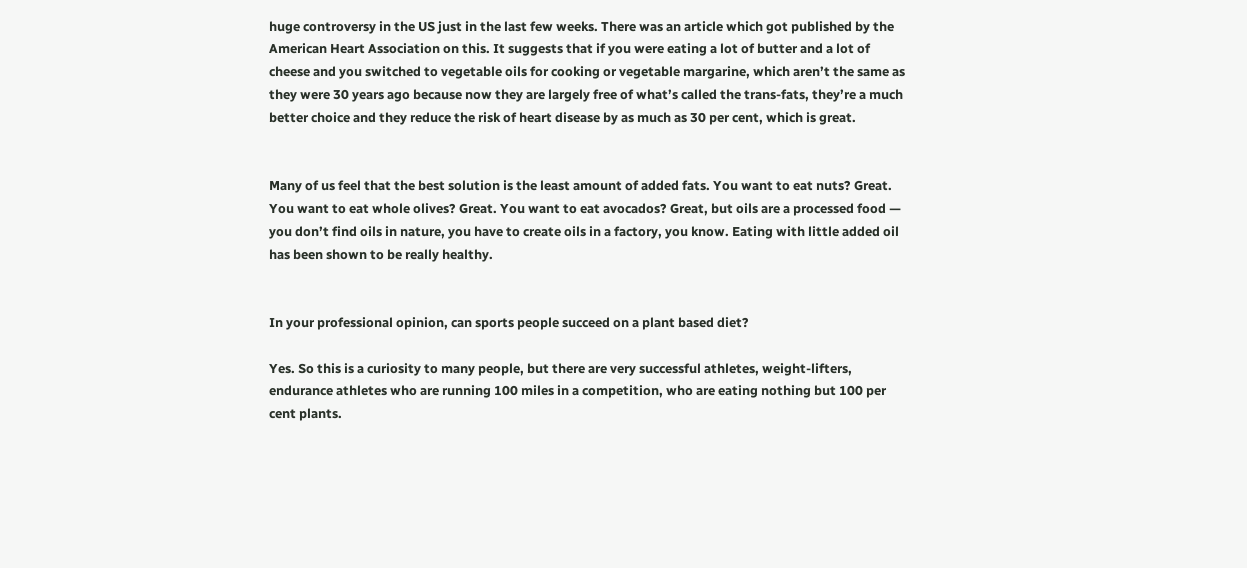huge controversy in the US just in the last few weeks. There was an article which got published by the American Heart Association on this. It suggests that if you were eating a lot of butter and a lot of cheese and you switched to vegetable oils for cooking or vegetable margarine, which aren’t the same as they were 30 years ago because now they are largely free of what’s called the trans-fats, they’re a much better choice and they reduce the risk of heart disease by as much as 30 per cent, which is great.


Many of us feel that the best solution is the least amount of added fats. You want to eat nuts? Great. You want to eat whole olives? Great. You want to eat avocados? Great, but oils are a processed food — you don’t find oils in nature, you have to create oils in a factory, you know. Eating with little added oil has been shown to be really healthy.


In your professional opinion, can sports people succeed on a plant based diet?

Yes. So this is a curiosity to many people, but there are very successful athletes, weight-lifters, endurance athletes who are running 100 miles in a competition, who are eating nothing but 100 per cent plants.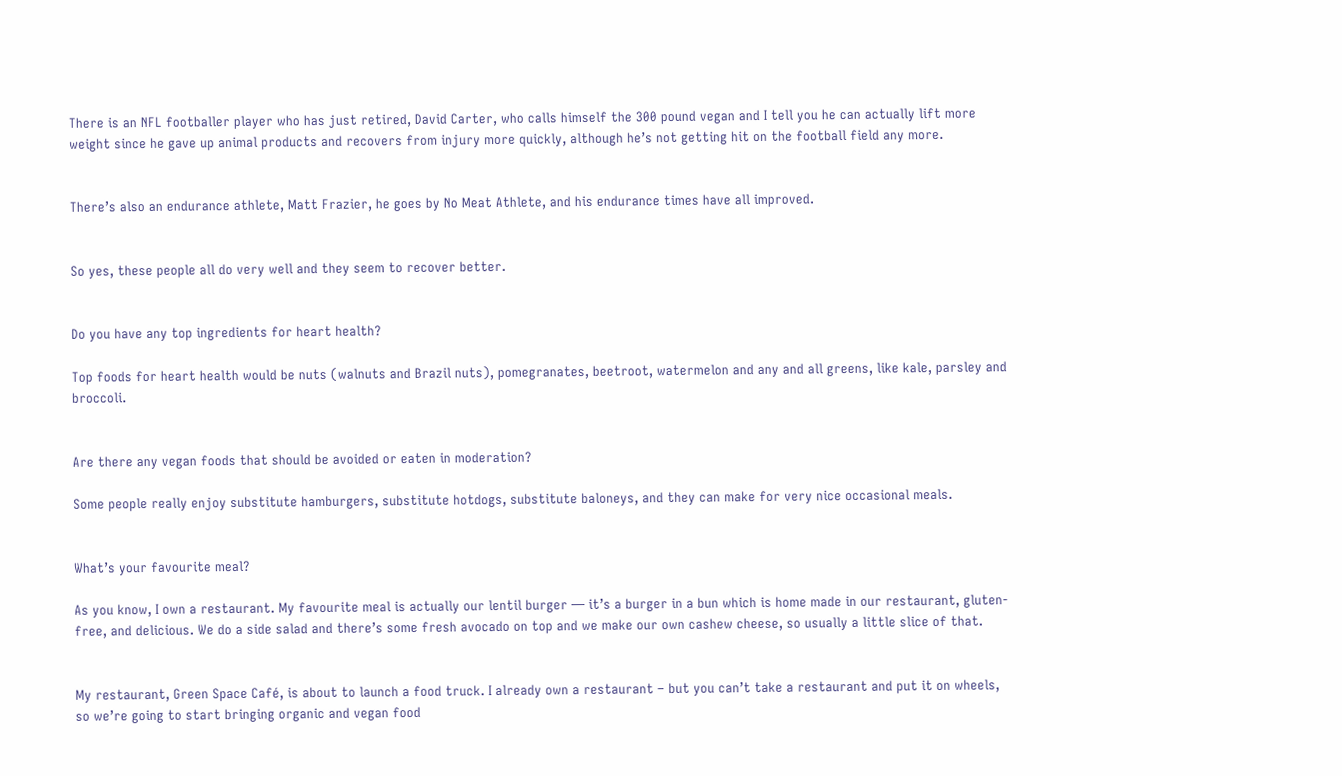There is an NFL footballer player who has just retired, David Carter, who calls himself the 300 pound vegan and I tell you he can actually lift more weight since he gave up animal products and recovers from injury more quickly, although he’s not getting hit on the football field any more.


There’s also an endurance athlete, Matt Frazier, he goes by No Meat Athlete, and his endurance times have all improved.


So yes, these people all do very well and they seem to recover better.


Do you have any top ingredients for heart health?

Top foods for heart health would be nuts (walnuts and Brazil nuts), pomegranates, beetroot, watermelon and any and all greens, like kale, parsley and broccoli.


Are there any vegan foods that should be avoided or eaten in moderation?

Some people really enjoy substitute hamburgers, substitute hotdogs, substitute baloneys, and they can make for very nice occasional meals.


What’s your favourite meal?

As you know, I own a restaurant. My favourite meal is actually our lentil burger — it’s a burger in a bun which is home made in our restaurant, gluten-free, and delicious. We do a side salad and there’s some fresh avocado on top and we make our own cashew cheese, so usually a little slice of that.


My restaurant, Green Space Café, is about to launch a food truck. I already own a restaurant – but you can’t take a restaurant and put it on wheels, so we’re going to start bringing organic and vegan food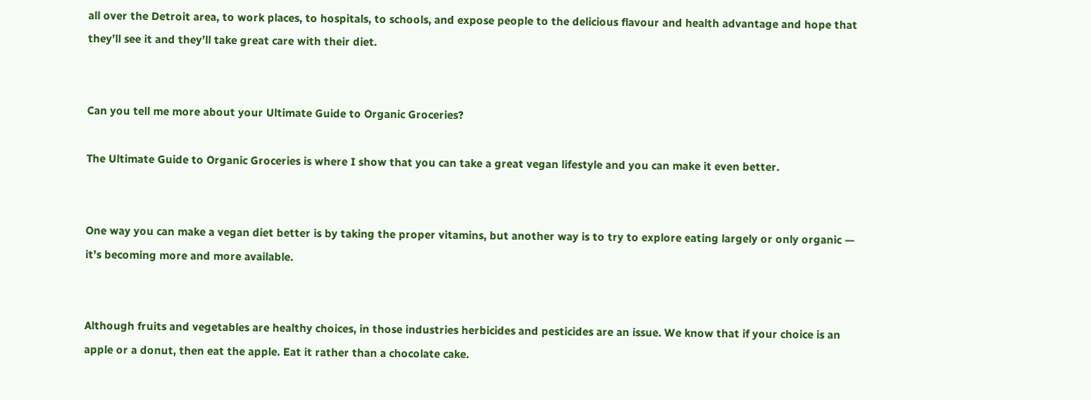all over the Detroit area, to work places, to hospitals, to schools, and expose people to the delicious flavour and health advantage and hope that they’ll see it and they’ll take great care with their diet.


Can you tell me more about your Ultimate Guide to Organic Groceries?

The Ultimate Guide to Organic Groceries is where I show that you can take a great vegan lifestyle and you can make it even better.


One way you can make a vegan diet better is by taking the proper vitamins, but another way is to try to explore eating largely or only organic — it’s becoming more and more available.


Although fruits and vegetables are healthy choices, in those industries herbicides and pesticides are an issue. We know that if your choice is an apple or a donut, then eat the apple. Eat it rather than a chocolate cake.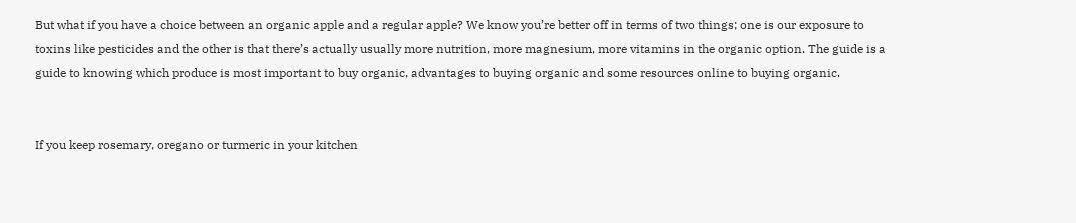But what if you have a choice between an organic apple and a regular apple? We know you’re better off in terms of two things; one is our exposure to toxins like pesticides and the other is that there’s actually usually more nutrition, more magnesium, more vitamins in the organic option. The guide is a guide to knowing which produce is most important to buy organic, advantages to buying organic and some resources online to buying organic.


If you keep rosemary, oregano or turmeric in your kitchen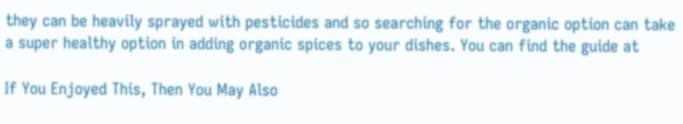they can be heavily sprayed with pesticides and so searching for the organic option can take a super healthy option in adding organic spices to your dishes. You can find the guide at

If You Enjoyed This, Then You May Also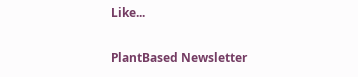Like...

PlantBased Newsletter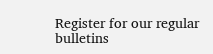Register for our regular bulletins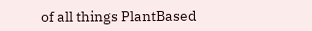of all things PlantBased